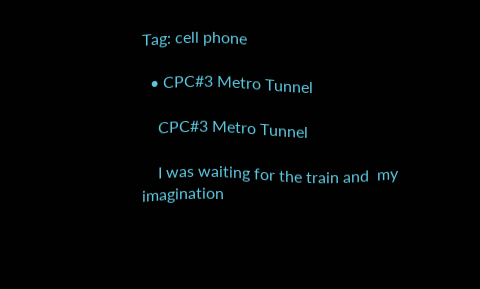Tag: cell phone

  • CPC#3 Metro Tunnel

    CPC#3 Metro Tunnel

    I was waiting for the train and  my imagination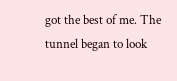got the best of me. The tunnel began to look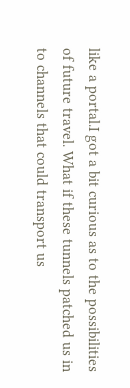like a portal.I got a bit curious as to the possibilities of future travel. What if these tunnels patched us in to channels that could transport us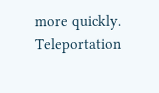more quickly. Teleportation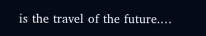is the travel of the future.…